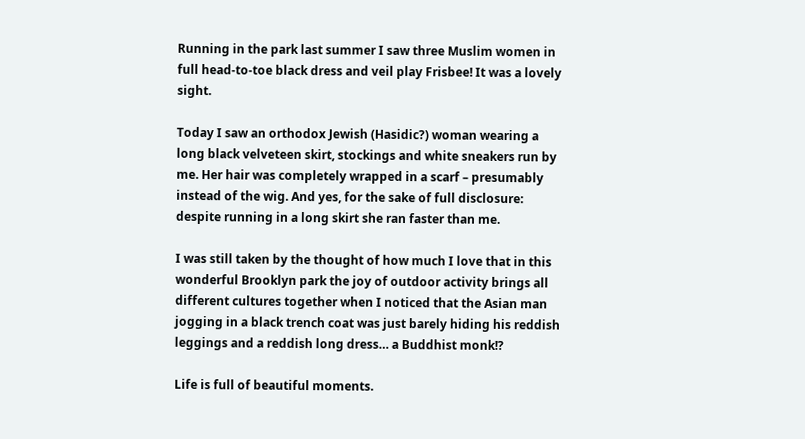Running in the park last summer I saw three Muslim women in full head-to-toe black dress and veil play Frisbee! It was a lovely sight.

Today I saw an orthodox Jewish (Hasidic?) woman wearing a long black velveteen skirt, stockings and white sneakers run by me. Her hair was completely wrapped in a scarf – presumably instead of the wig. And yes, for the sake of full disclosure: despite running in a long skirt she ran faster than me.

I was still taken by the thought of how much I love that in this wonderful Brooklyn park the joy of outdoor activity brings all different cultures together when I noticed that the Asian man jogging in a black trench coat was just barely hiding his reddish leggings and a reddish long dress… a Buddhist monk!?

Life is full of beautiful moments.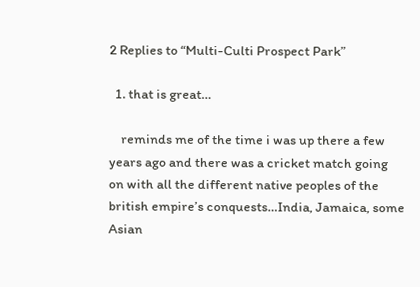2 Replies to “Multi-Culti Prospect Park”

  1. that is great…

    reminds me of the time i was up there a few years ago and there was a cricket match going on with all the different native peoples of the british empire’s conquests…India, Jamaica, some Asian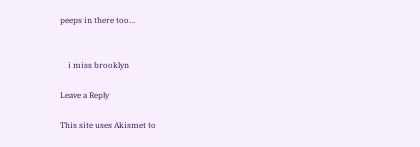peeps in there too…


    i miss brooklyn

Leave a Reply

This site uses Akismet to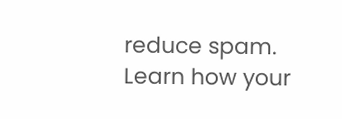reduce spam. Learn how your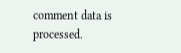comment data is processed.